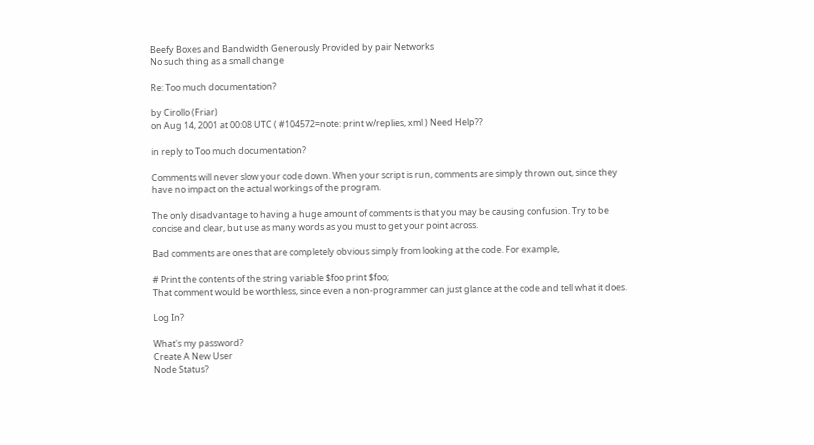Beefy Boxes and Bandwidth Generously Provided by pair Networks
No such thing as a small change

Re: Too much documentation?

by Cirollo (Friar)
on Aug 14, 2001 at 00:08 UTC ( #104572=note: print w/replies, xml ) Need Help??

in reply to Too much documentation?

Comments will never slow your code down. When your script is run, comments are simply thrown out, since they have no impact on the actual workings of the program.

The only disadvantage to having a huge amount of comments is that you may be causing confusion. Try to be concise and clear, but use as many words as you must to get your point across.

Bad comments are ones that are completely obvious simply from looking at the code. For example,

# Print the contents of the string variable $foo print $foo;
That comment would be worthless, since even a non-programmer can just glance at the code and tell what it does.

Log In?

What's my password?
Create A New User
Node Status?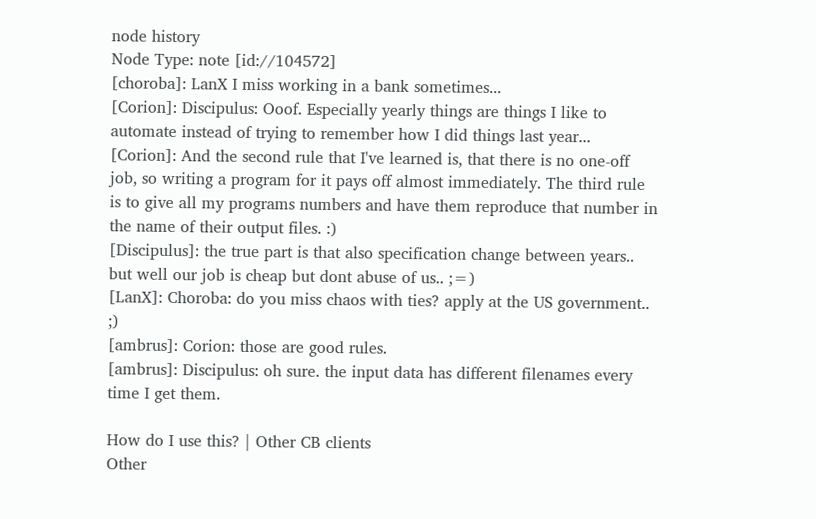node history
Node Type: note [id://104572]
[choroba]: LanX I miss working in a bank sometimes...
[Corion]: Discipulus: Ooof. Especially yearly things are things I like to automate instead of trying to remember how I did things last year...
[Corion]: And the second rule that I've learned is, that there is no one-off job, so writing a program for it pays off almost immediately. The third rule is to give all my programs numbers and have them reproduce that number in the name of their output files. :)
[Discipulus]: the true part is that also specification change between years.. but well our job is cheap but dont abuse of us.. ;=)
[LanX]: Choroba: do you miss chaos with ties? apply at the US government.. ;)
[ambrus]: Corion: those are good rules.
[ambrus]: Discipulus: oh sure. the input data has different filenames every time I get them.

How do I use this? | Other CB clients
Other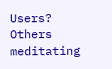Users?
Others meditating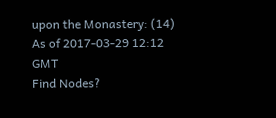upon the Monastery: (14)
As of 2017-03-29 12:12 GMT
Find Nodes?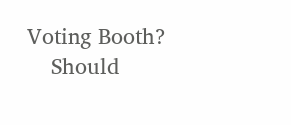Voting Booth?
    Should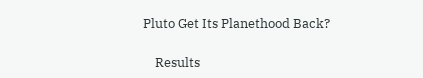Pluto Get Its Planethood Back?

    Results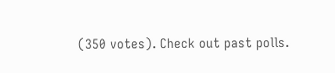(350 votes). Check out past polls.